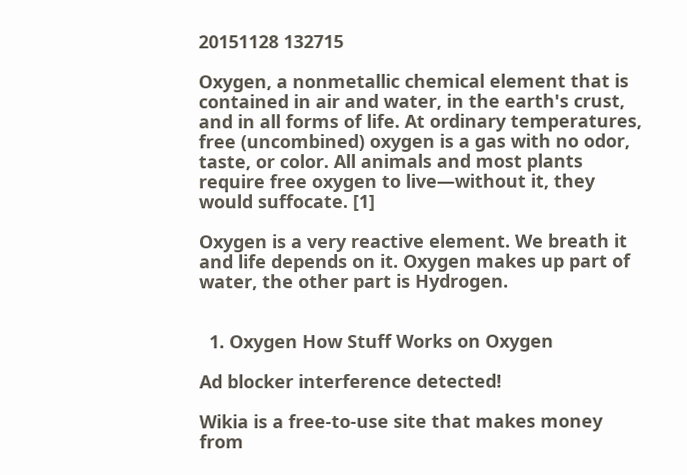20151128 132715

Oxygen, a nonmetallic chemical element that is contained in air and water, in the earth's crust, and in all forms of life. At ordinary temperatures, free (uncombined) oxygen is a gas with no odor, taste, or color. All animals and most plants require free oxygen to live—without it, they would suffocate. [1]

Oxygen is a very reactive element. We breath it and life depends on it. Oxygen makes up part of water, the other part is Hydrogen.


  1. Oxygen How Stuff Works on Oxygen

Ad blocker interference detected!

Wikia is a free-to-use site that makes money from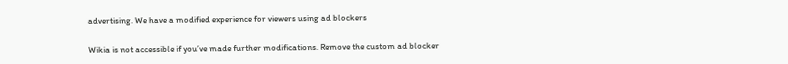advertising. We have a modified experience for viewers using ad blockers

Wikia is not accessible if you’ve made further modifications. Remove the custom ad blocker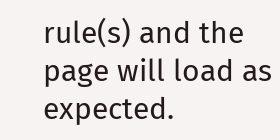rule(s) and the page will load as expected.